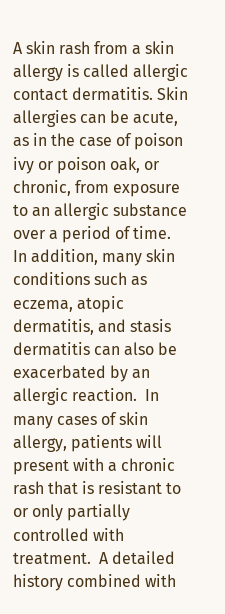A skin rash from a skin allergy is called allergic contact dermatitis. Skin allergies can be acute, as in the case of poison ivy or poison oak, or chronic, from exposure to an allergic substance over a period of time.  In addition, many skin conditions such as eczema, atopic dermatitis, and stasis dermatitis can also be exacerbated by an allergic reaction.  In many cases of skin allergy, patients will present with a chronic rash that is resistant to or only partially controlled with treatment.  A detailed history combined with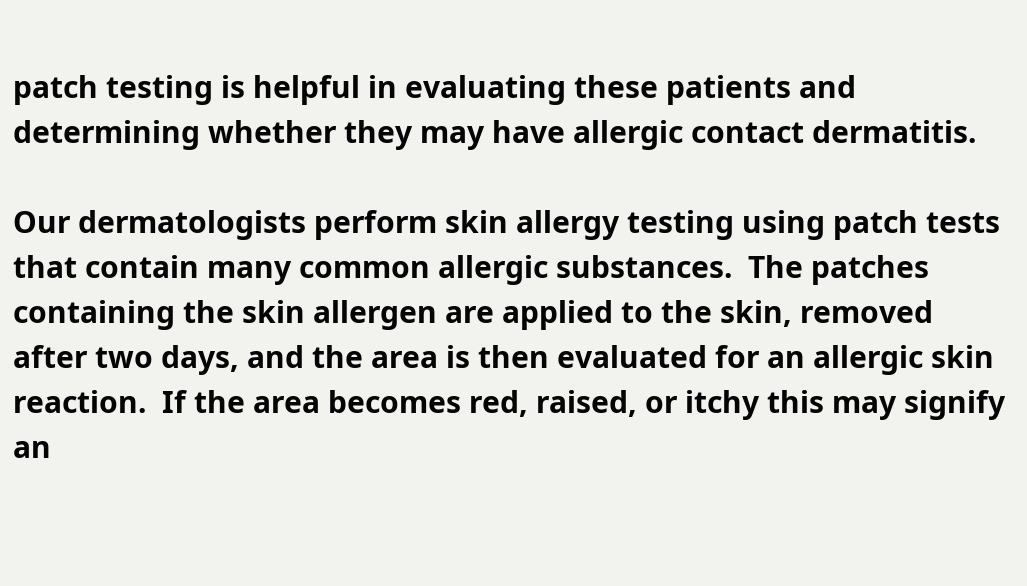patch testing is helpful in evaluating these patients and determining whether they may have allergic contact dermatitis.

Our dermatologists perform skin allergy testing using patch tests that contain many common allergic substances.  The patches containing the skin allergen are applied to the skin, removed after two days, and the area is then evaluated for an allergic skin reaction.  If the area becomes red, raised, or itchy this may signify an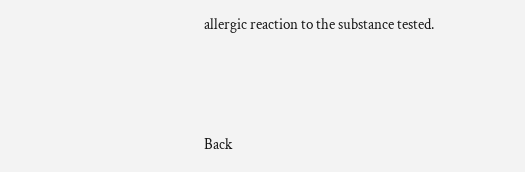allergic reaction to the substance tested.




Back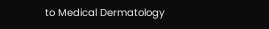to Medical Dermatology